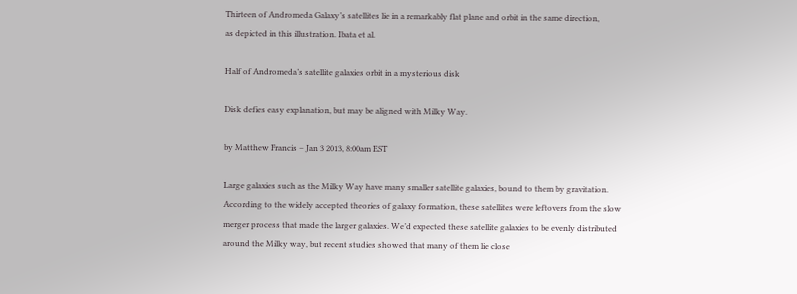Thirteen of Andromeda Galaxy’s satellites lie in a remarkably flat plane and orbit in the same direction,
as depicted in this illustration. Ibata et al.

Half of Andromeda’s satellite galaxies orbit in a mysterious disk

Disk defies easy explanation, but may be aligned with Milky Way.

by Matthew Francis – Jan 3 2013, 8:00am EST

Large galaxies such as the Milky Way have many smaller satellite galaxies, bound to them by gravitation. According to the widely accepted theories of galaxy formation, these satellites were leftovers from the slow merger process that made the larger galaxies. We’d expected these satellite galaxies to be evenly distributed around the Milky way, but recent studies showed that many of them lie close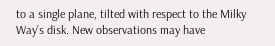to a single plane, tilted with respect to the Milky Way’s disk. New observations may have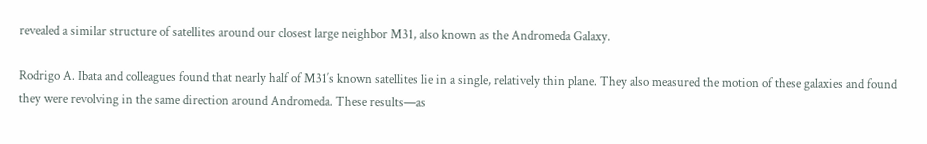revealed a similar structure of satellites around our closest large neighbor M31, also known as the Andromeda Galaxy.

Rodrigo A. Ibata and colleagues found that nearly half of M31′s known satellites lie in a single, relatively thin plane. They also measured the motion of these galaxies and found they were revolving in the same direction around Andromeda. These results—as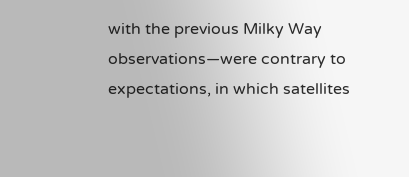with the previous Milky Way observations—were contrary to expectations, in which satellites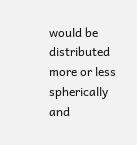would be distributed more or less spherically and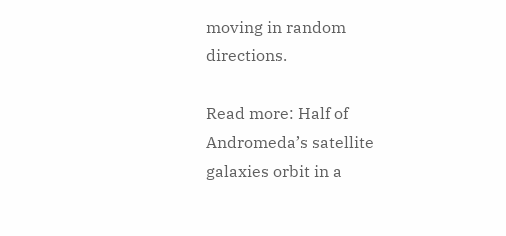moving in random directions.

Read more: Half of Andromeda’s satellite galaxies orbit in a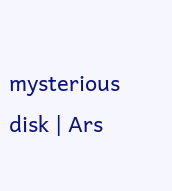mysterious disk | Ars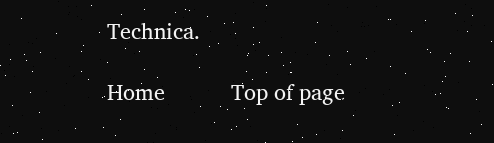Technica.

Home           Top of page